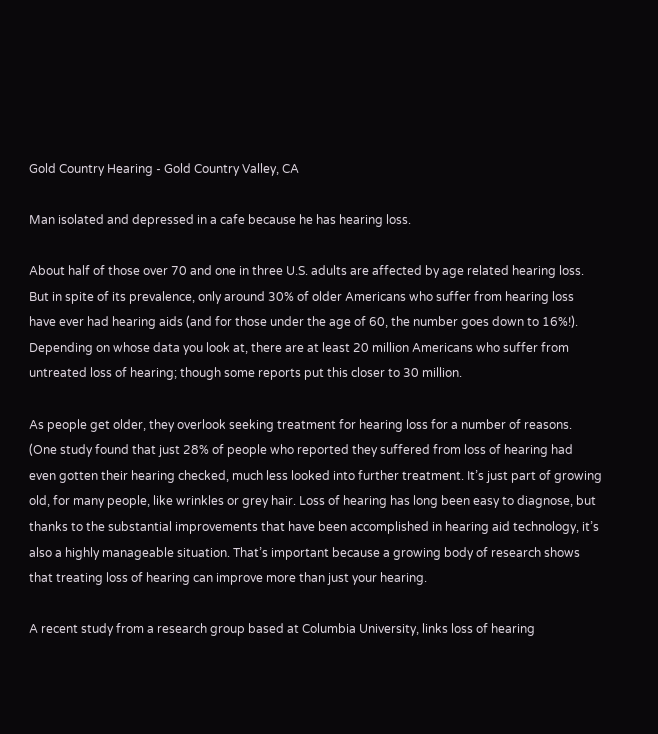Gold Country Hearing - Gold Country Valley, CA

Man isolated and depressed in a cafe because he has hearing loss.

About half of those over 70 and one in three U.S. adults are affected by age related hearing loss. But in spite of its prevalence, only around 30% of older Americans who suffer from hearing loss have ever had hearing aids (and for those under the age of 60, the number goes down to 16%!). Depending on whose data you look at, there are at least 20 million Americans who suffer from untreated loss of hearing; though some reports put this closer to 30 million.

As people get older, they overlook seeking treatment for hearing loss for a number of reasons. (One study found that just 28% of people who reported they suffered from loss of hearing had even gotten their hearing checked, much less looked into further treatment. It’s just part of growing old, for many people, like wrinkles or grey hair. Loss of hearing has long been easy to diagnose, but thanks to the substantial improvements that have been accomplished in hearing aid technology, it’s also a highly manageable situation. That’s important because a growing body of research shows that treating loss of hearing can improve more than just your hearing.

A recent study from a research group based at Columbia University, links loss of hearing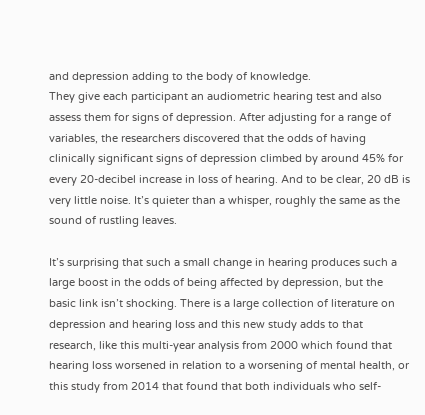and depression adding to the body of knowledge.
They give each participant an audiometric hearing test and also assess them for signs of depression. After adjusting for a range of variables, the researchers discovered that the odds of having clinically significant signs of depression climbed by around 45% for every 20-decibel increase in loss of hearing. And to be clear, 20 dB is very little noise. It’s quieter than a whisper, roughly the same as the sound of rustling leaves.

It’s surprising that such a small change in hearing produces such a large boost in the odds of being affected by depression, but the basic link isn’t shocking. There is a large collection of literature on depression and hearing loss and this new study adds to that research, like this multi-year analysis from 2000 which found that hearing loss worsened in relation to a worsening of mental health, or this study from 2014 that found that both individuals who self-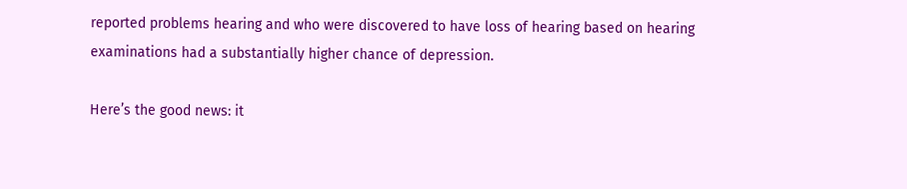reported problems hearing and who were discovered to have loss of hearing based on hearing examinations had a substantially higher chance of depression.

Here’s the good news: it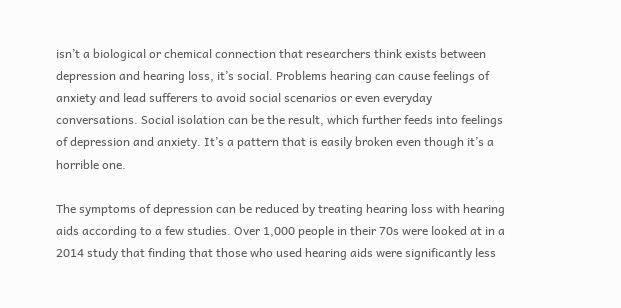isn’t a biological or chemical connection that researchers think exists between depression and hearing loss, it’s social. Problems hearing can cause feelings of anxiety and lead sufferers to avoid social scenarios or even everyday conversations. Social isolation can be the result, which further feeds into feelings of depression and anxiety. It’s a pattern that is easily broken even though it’s a horrible one.

The symptoms of depression can be reduced by treating hearing loss with hearing aids according to a few studies. Over 1,000 people in their 70s were looked at in a 2014 study that finding that those who used hearing aids were significantly less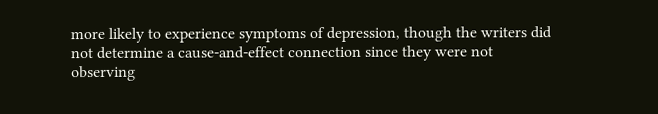more likely to experience symptoms of depression, though the writers did not determine a cause-and-effect connection since they were not observing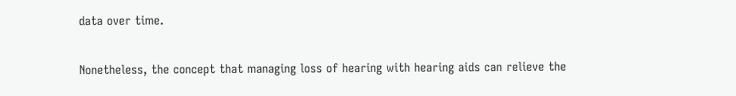data over time.

Nonetheless, the concept that managing loss of hearing with hearing aids can relieve the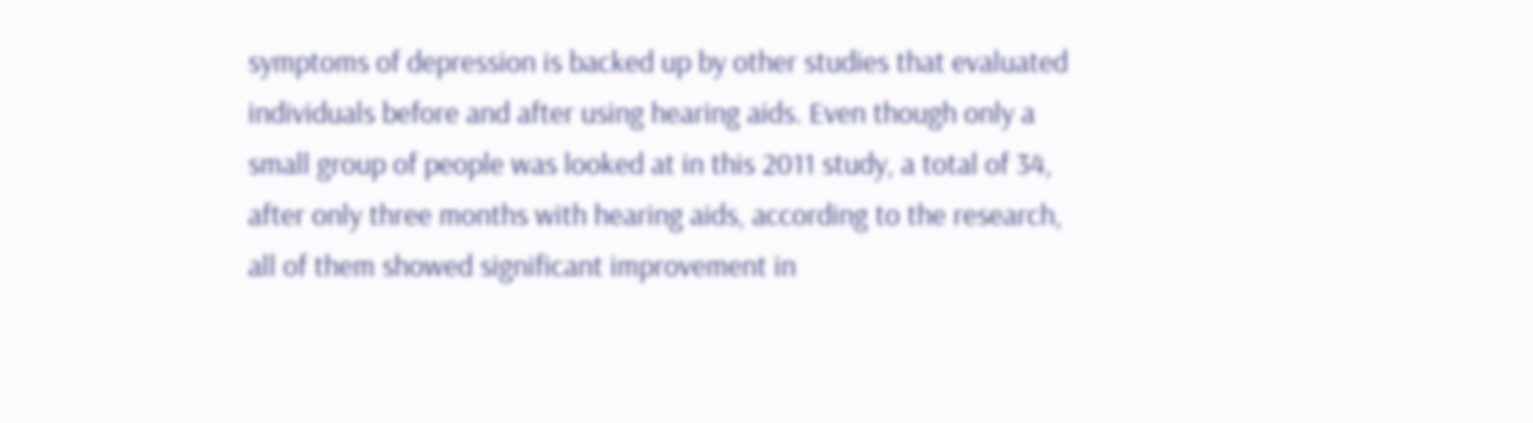symptoms of depression is backed up by other studies that evaluated individuals before and after using hearing aids. Even though only a small group of people was looked at in this 2011 study, a total of 34, after only three months with hearing aids, according to the research, all of them showed significant improvement in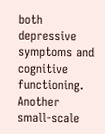both depressive symptoms and cognitive functioning. Another small-scale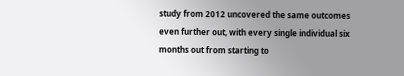study from 2012 uncovered the same outcomes even further out, with every single individual six months out from starting to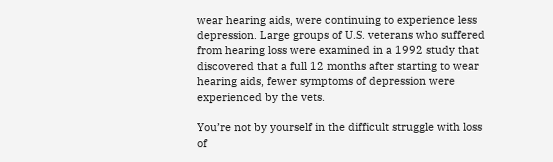wear hearing aids, were continuing to experience less depression. Large groups of U.S. veterans who suffered from hearing loss were examined in a 1992 study that discovered that a full 12 months after starting to wear hearing aids, fewer symptoms of depression were experienced by the vets.

You’re not by yourself in the difficult struggle with loss of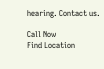hearing. Contact us.

Call Now
Find Location